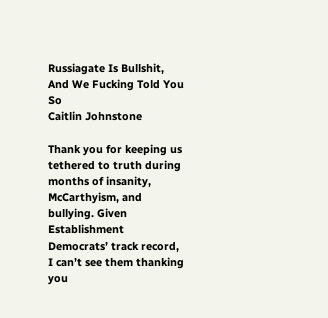Russiagate Is Bullshit, And We Fucking Told You So
Caitlin Johnstone

Thank you for keeping us tethered to truth during months of insanity, McCarthyism, and bullying. Given Establishment Democrats’ track record, I can’t see them thanking you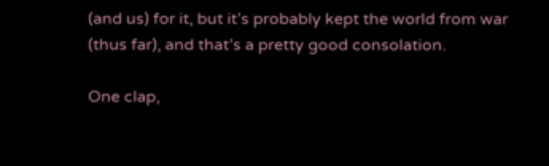(and us) for it, but it’s probably kept the world from war (thus far), and that’s a pretty good consolation.

One clap,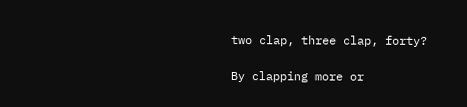two clap, three clap, forty?

By clapping more or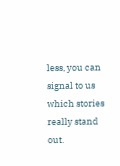less, you can signal to us which stories really stand out.